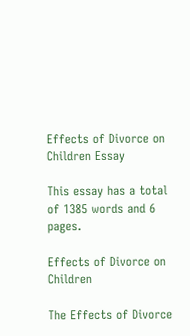Effects of Divorce on Children Essay

This essay has a total of 1385 words and 6 pages.

Effects of Divorce on Children

The Effects of Divorce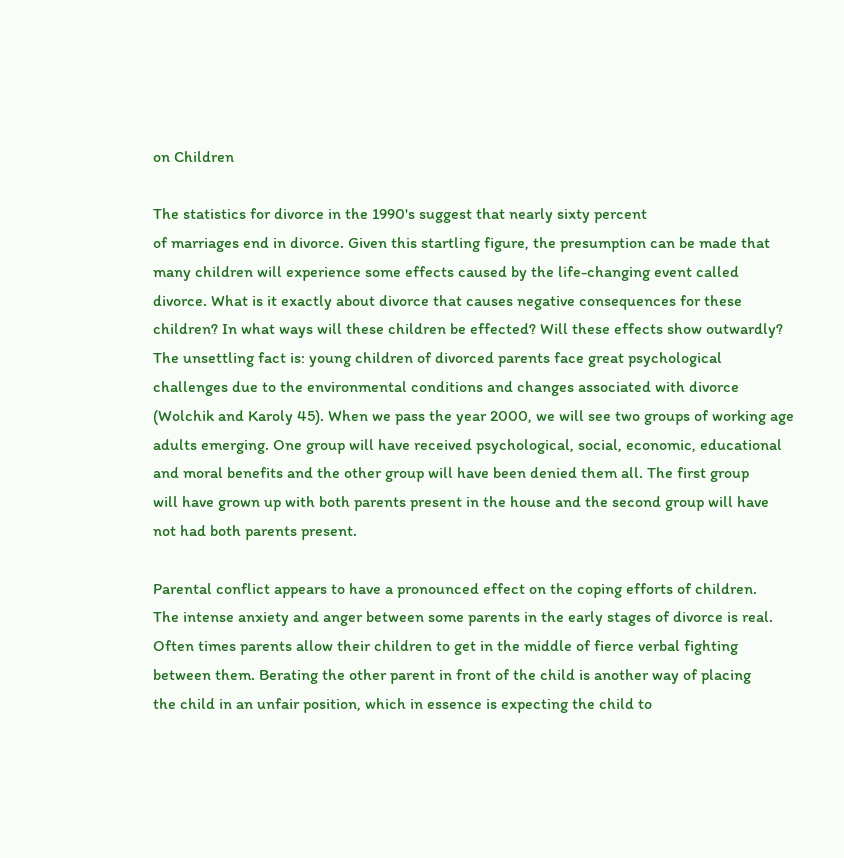on Children

The statistics for divorce in the 1990's suggest that nearly sixty percent
of marriages end in divorce. Given this startling figure, the presumption can be made that
many children will experience some effects caused by the life-changing event called
divorce. What is it exactly about divorce that causes negative consequences for these
children? In what ways will these children be effected? Will these effects show outwardly?
The unsettling fact is: young children of divorced parents face great psychological
challenges due to the environmental conditions and changes associated with divorce
(Wolchik and Karoly 45). When we pass the year 2000, we will see two groups of working age
adults emerging. One group will have received psychological, social, economic, educational
and moral benefits and the other group will have been denied them all. The first group
will have grown up with both parents present in the house and the second group will have
not had both parents present.

Parental conflict appears to have a pronounced effect on the coping efforts of children.
The intense anxiety and anger between some parents in the early stages of divorce is real.
Often times parents allow their children to get in the middle of fierce verbal fighting
between them. Berating the other parent in front of the child is another way of placing
the child in an unfair position, which in essence is expecting the child to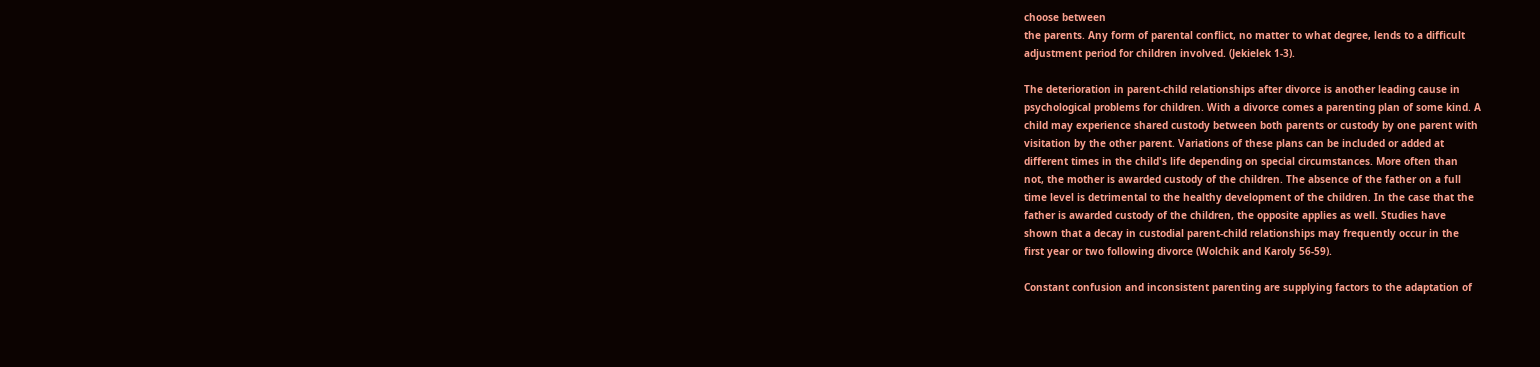choose between
the parents. Any form of parental conflict, no matter to what degree, lends to a difficult
adjustment period for children involved. (Jekielek 1-3).

The deterioration in parent-child relationships after divorce is another leading cause in
psychological problems for children. With a divorce comes a parenting plan of some kind. A
child may experience shared custody between both parents or custody by one parent with
visitation by the other parent. Variations of these plans can be included or added at
different times in the child's life depending on special circumstances. More often than
not, the mother is awarded custody of the children. The absence of the father on a full
time level is detrimental to the healthy development of the children. In the case that the
father is awarded custody of the children, the opposite applies as well. Studies have
shown that a decay in custodial parent-child relationships may frequently occur in the
first year or two following divorce (Wolchik and Karoly 56-59).

Constant confusion and inconsistent parenting are supplying factors to the adaptation of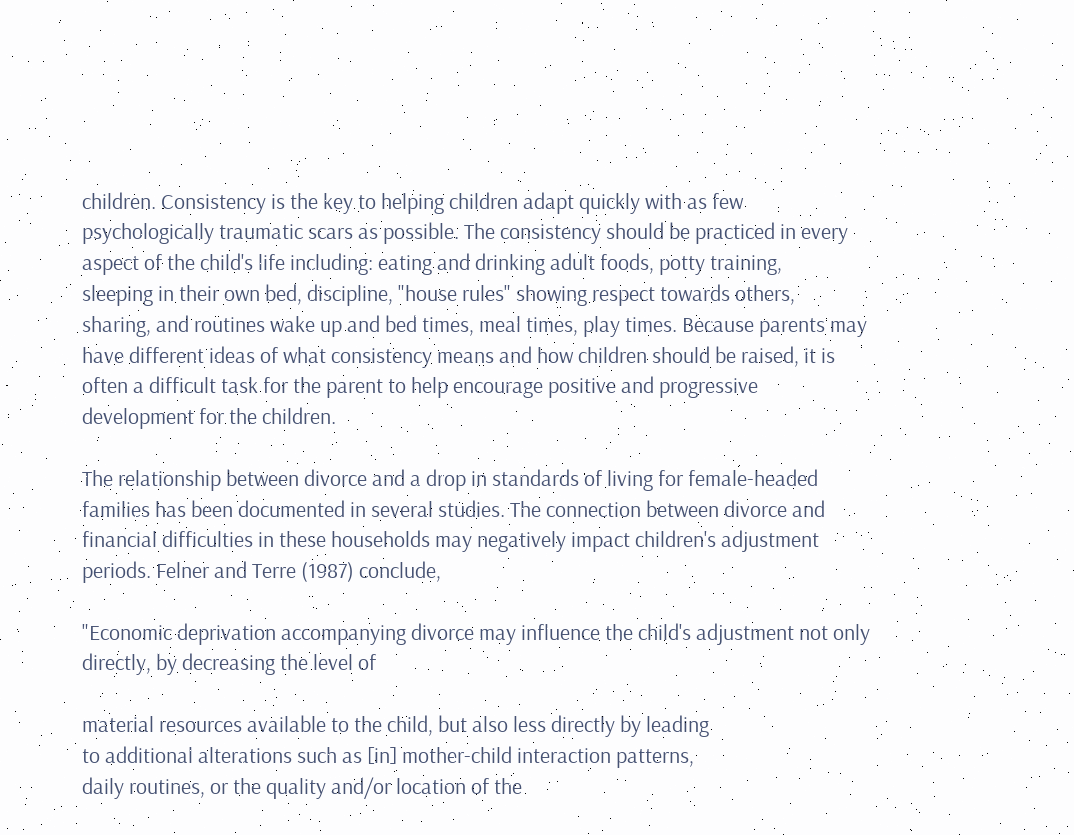children. Consistency is the key to helping children adapt quickly with as few
psychologically traumatic scars as possible. The consistency should be practiced in every
aspect of the child's life including: eating and drinking adult foods, potty training,
sleeping in their own bed, discipline, "house rules" showing respect towards others,
sharing, and routines wake up and bed times, meal times, play times. Because parents may
have different ideas of what consistency means and how children should be raised, it is
often a difficult task for the parent to help encourage positive and progressive
development for the children.

The relationship between divorce and a drop in standards of living for female-headed
families has been documented in several studies. The connection between divorce and
financial difficulties in these households may negatively impact children's adjustment
periods. Felner and Terre (1987) conclude,

"Economic deprivation accompanying divorce may influence the child's adjustment not only
directly, by decreasing the level of

material resources available to the child, but also less directly by leading
to additional alterations such as [in] mother-child interaction patterns,
daily routines, or the quality and/or location of the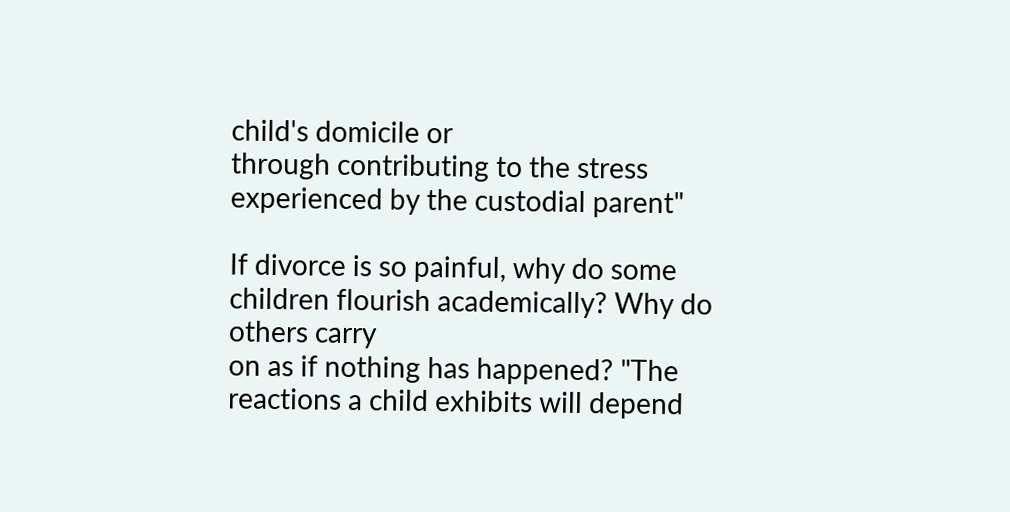child's domicile or
through contributing to the stress experienced by the custodial parent"

If divorce is so painful, why do some children flourish academically? Why do others carry
on as if nothing has happened? "The reactions a child exhibits will depend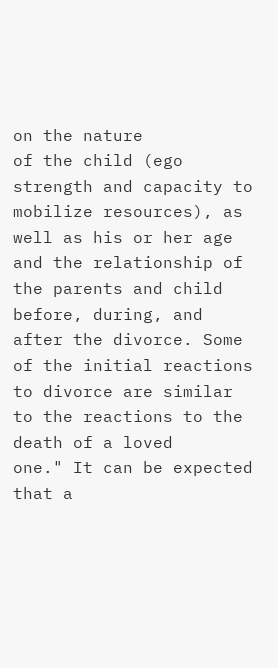on the nature
of the child (ego strength and capacity to mobilize resources), as well as his or her age
and the relationship of the parents and child before, during, and after the divorce. Some
of the initial reactions to divorce are similar to the reactions to the death of a loved
one." It can be expected that a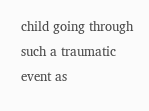child going through such a traumatic event as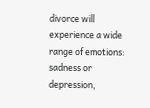divorce will
experience a wide range of emotions: sadness or depression,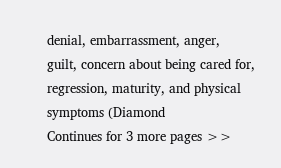denial, embarrassment, anger,
guilt, concern about being cared for, regression, maturity, and physical symptoms (Diamond
Continues for 3 more pages >>